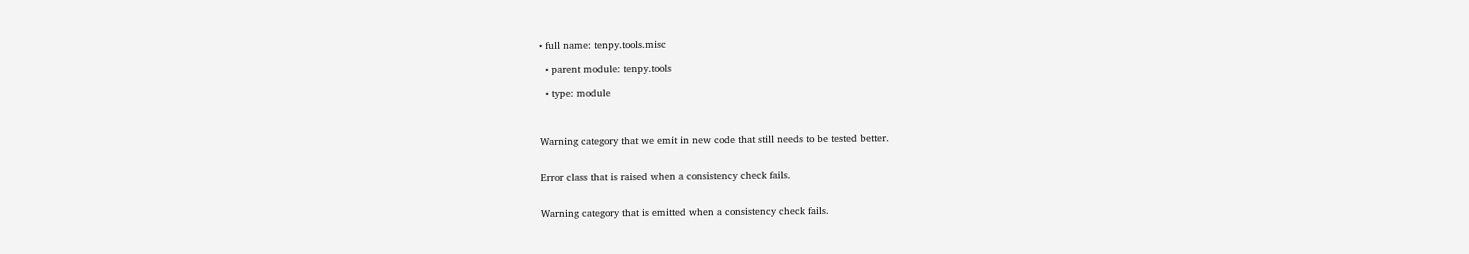• full name: tenpy.tools.misc

  • parent module: tenpy.tools

  • type: module



Warning category that we emit in new code that still needs to be tested better.


Error class that is raised when a consistency check fails.


Warning category that is emitted when a consistency check fails.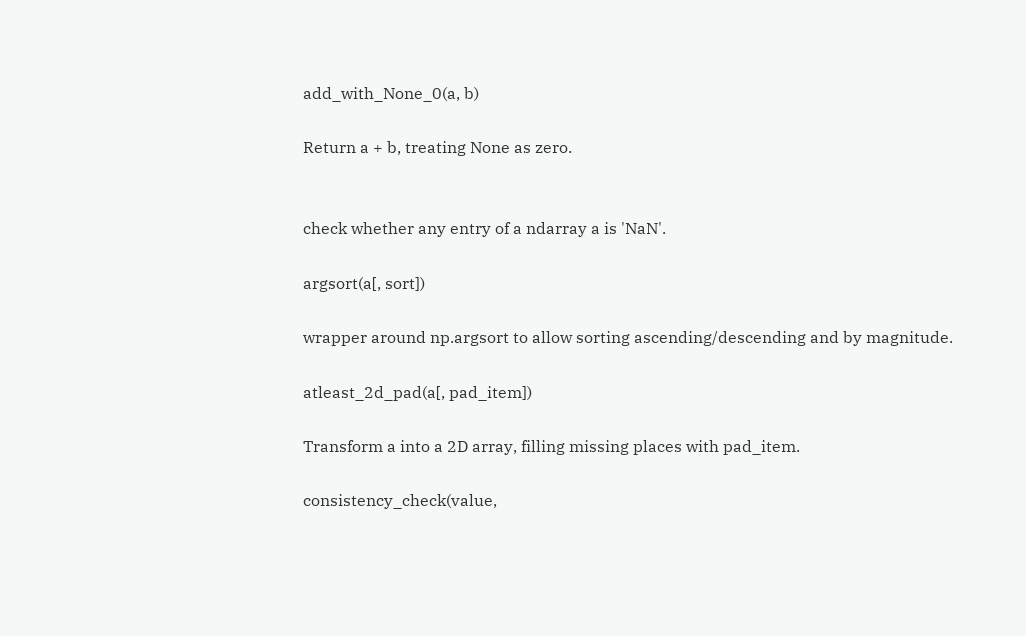add_with_None_0(a, b)

Return a + b, treating None as zero.


check whether any entry of a ndarray a is 'NaN'.

argsort(a[, sort])

wrapper around np.argsort to allow sorting ascending/descending and by magnitude.

atleast_2d_pad(a[, pad_item])

Transform a into a 2D array, filling missing places with pad_item.

consistency_check(value,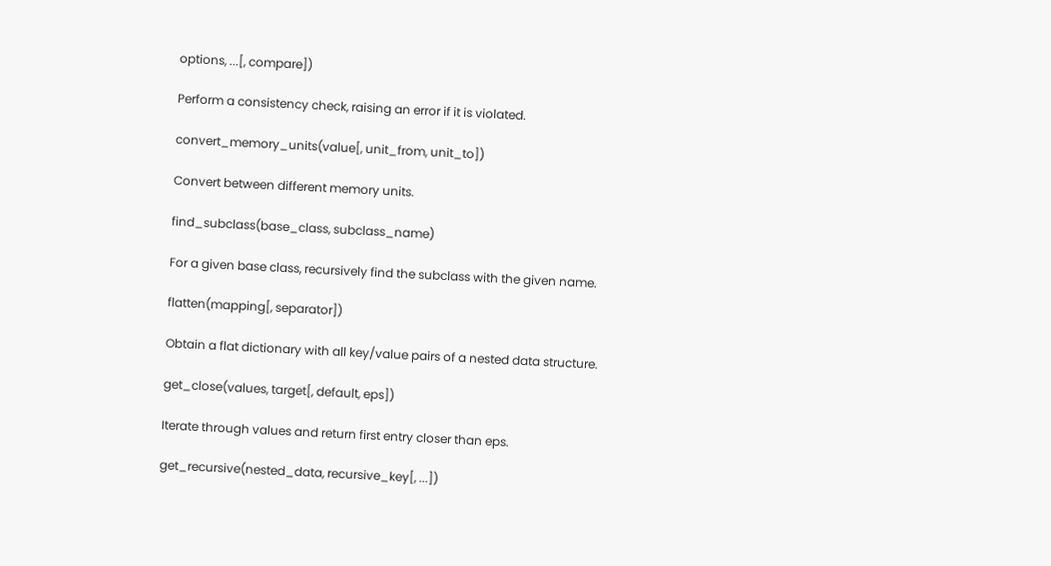options, ...[, compare])

Perform a consistency check, raising an error if it is violated.

convert_memory_units(value[, unit_from, unit_to])

Convert between different memory units.

find_subclass(base_class, subclass_name)

For a given base class, recursively find the subclass with the given name.

flatten(mapping[, separator])

Obtain a flat dictionary with all key/value pairs of a nested data structure.

get_close(values, target[, default, eps])

Iterate through values and return first entry closer than eps.

get_recursive(nested_data, recursive_key[, ...])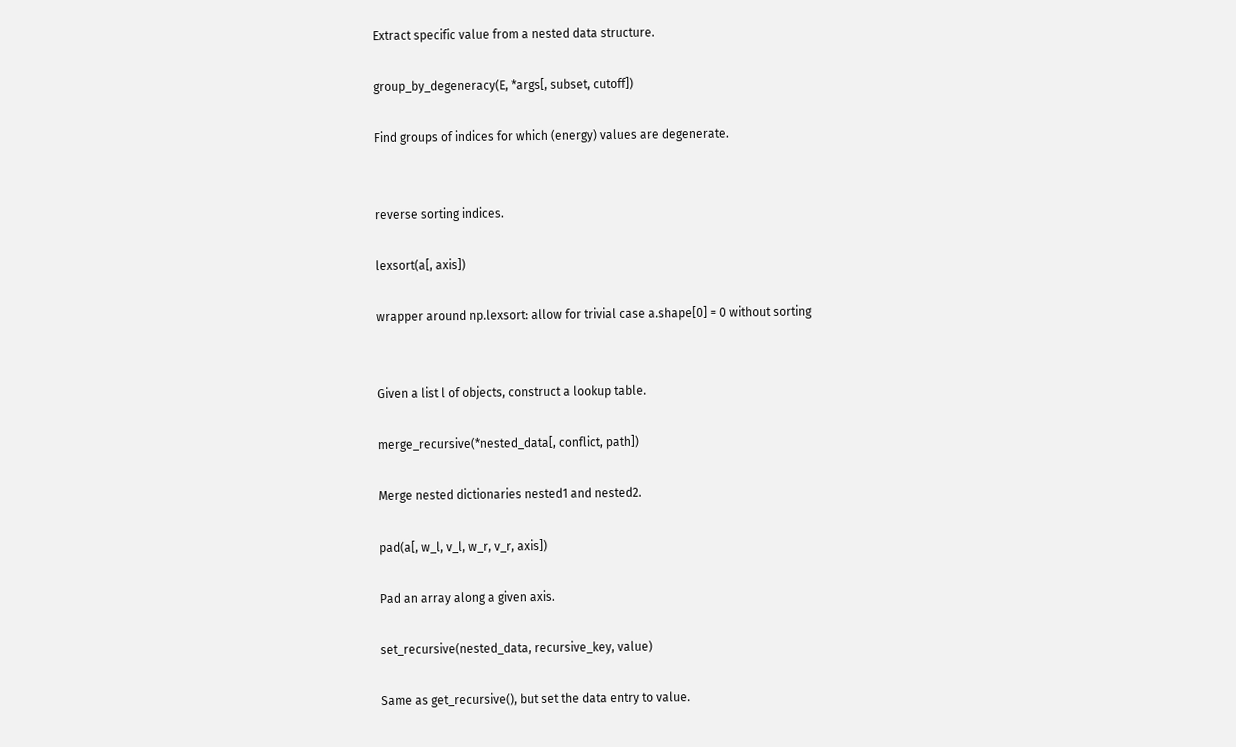Extract specific value from a nested data structure.

group_by_degeneracy(E, *args[, subset, cutoff])

Find groups of indices for which (energy) values are degenerate.


reverse sorting indices.

lexsort(a[, axis])

wrapper around np.lexsort: allow for trivial case a.shape[0] = 0 without sorting


Given a list l of objects, construct a lookup table.

merge_recursive(*nested_data[, conflict, path])

Merge nested dictionaries nested1 and nested2.

pad(a[, w_l, v_l, w_r, v_r, axis])

Pad an array along a given axis.

set_recursive(nested_data, recursive_key, value)

Same as get_recursive(), but set the data entry to value.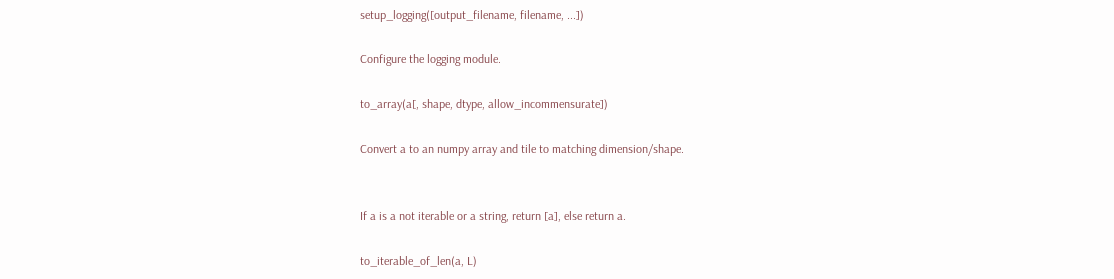setup_logging([output_filename, filename, ...])

Configure the logging module.

to_array(a[, shape, dtype, allow_incommensurate])

Convert a to an numpy array and tile to matching dimension/shape.


If a is a not iterable or a string, return [a], else return a.

to_iterable_of_len(a, L)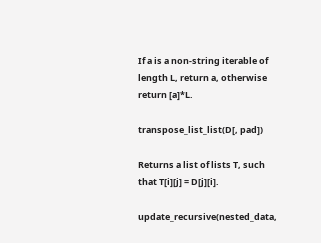If a is a non-string iterable of length L, return a, otherwise return [a]*L.

transpose_list_list(D[, pad])

Returns a list of lists T, such that T[i][j] = D[j][i].

update_recursive(nested_data,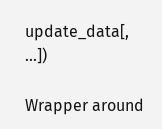update_data[, ...])

Wrapper around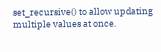set_recursive() to allow updating multiple values at once.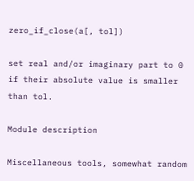zero_if_close(a[, tol])

set real and/or imaginary part to 0 if their absolute value is smaller than tol.

Module description

Miscellaneous tools, somewhat random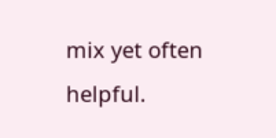mix yet often helpful.